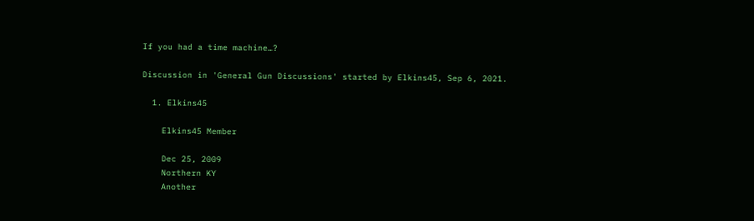If you had a time machine…?

Discussion in 'General Gun Discussions' started by Elkins45, Sep 6, 2021.

  1. Elkins45

    Elkins45 Member

    Dec 25, 2009
    Northern KY
    Another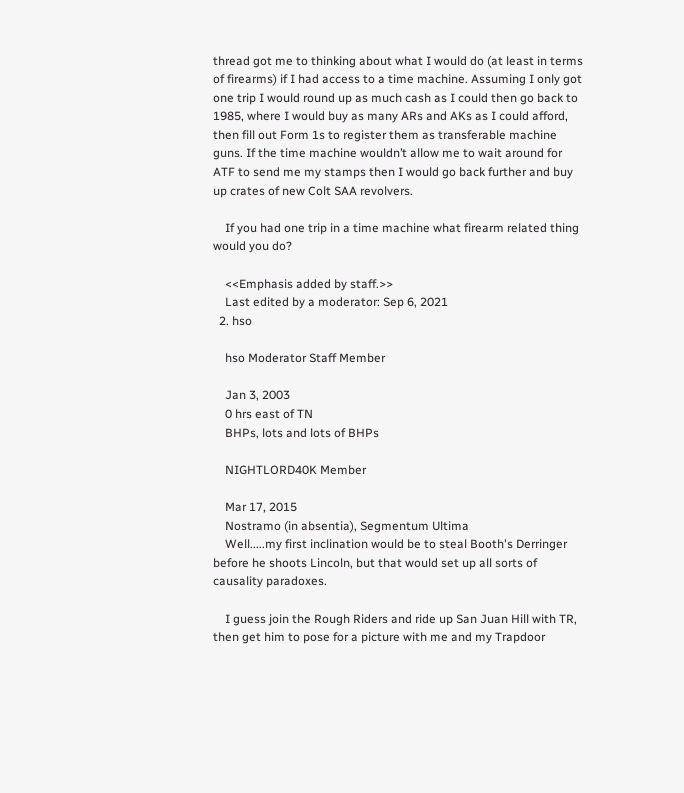thread got me to thinking about what I would do (at least in terms of firearms) if I had access to a time machine. Assuming I only got one trip I would round up as much cash as I could then go back to 1985, where I would buy as many ARs and AKs as I could afford, then fill out Form 1s to register them as transferable machine guns. If the time machine wouldn’t allow me to wait around for ATF to send me my stamps then I would go back further and buy up crates of new Colt SAA revolvers.

    If you had one trip in a time machine what firearm related thing would you do?

    <<Emphasis added by staff.>>
    Last edited by a moderator: Sep 6, 2021
  2. hso

    hso Moderator Staff Member

    Jan 3, 2003
    0 hrs east of TN
    BHPs, lots and lots of BHPs

    NIGHTLORD40K Member

    Mar 17, 2015
    Nostramo (in absentia), Segmentum Ultima
    Well.....my first inclination would be to steal Booth's Derringer before he shoots Lincoln, but that would set up all sorts of causality paradoxes.

    I guess join the Rough Riders and ride up San Juan Hill with TR, then get him to pose for a picture with me and my Trapdoor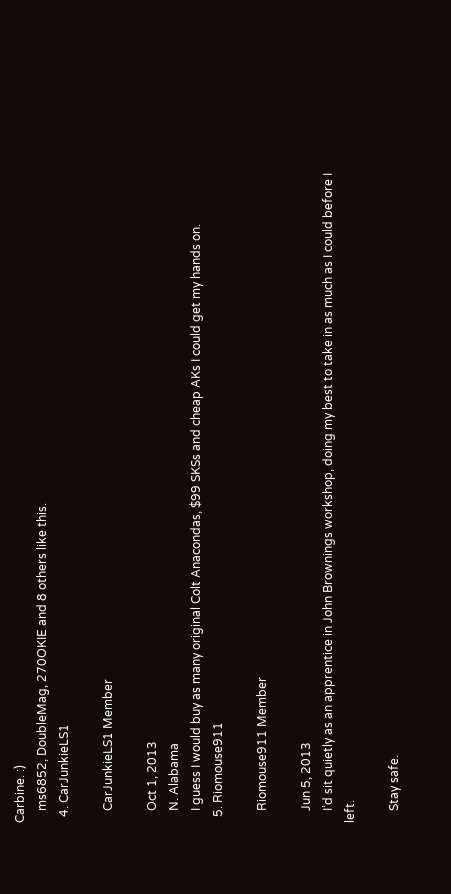Carbine. :)
    ms6852, DoubleMag, 270OKIE and 8 others like this.
  4. CarJunkieLS1

    CarJunkieLS1 Member

    Oct 1, 2013
    N. Alabama
    I guess I would buy as many original Colt Anacondas, $99 SKSs and cheap AKs I could get my hands on.
  5. Riomouse911

    Riomouse911 Member

    Jun 5, 2013
    I’d sit quietly as an apprentice in John Brownings workshop, doing my best to take in as much as I could before I left.

    Stay safe.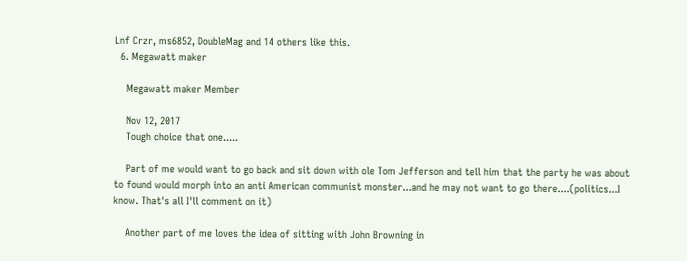Lnf Crzr, ms6852, DoubleMag and 14 others like this.
  6. Megawatt maker

    Megawatt maker Member

    Nov 12, 2017
    Tough choice that one.....

    Part of me would want to go back and sit down with ole Tom Jefferson and tell him that the party he was about to found would morph into an anti American communist monster...and he may not want to go there....(politics...I know. That's all I'll comment on it)

    Another part of me loves the idea of sitting with John Browning in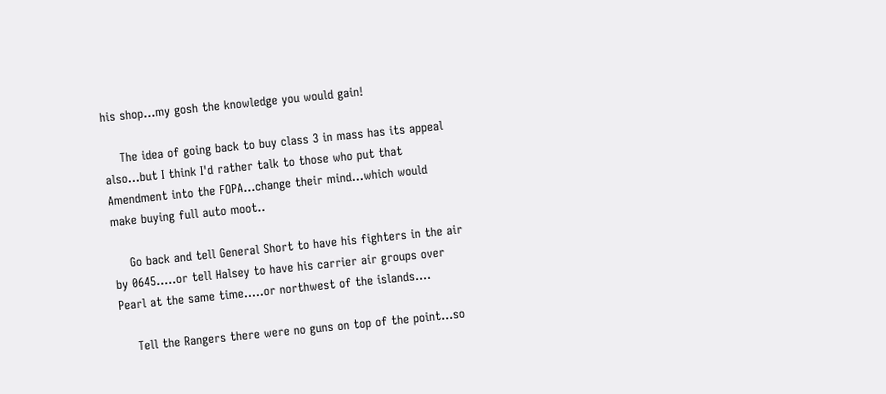his shop...my gosh the knowledge you would gain!

    The idea of going back to buy class 3 in mass has its appeal also...but I think I'd rather talk to those who put that Amendment into the FOPA...change their mind...which would make buying full auto moot..

    Go back and tell General Short to have his fighters in the air by 0645.....or tell Halsey to have his carrier air groups over Pearl at the same time.....or northwest of the islands....

    Tell the Rangers there were no guns on top of the point...so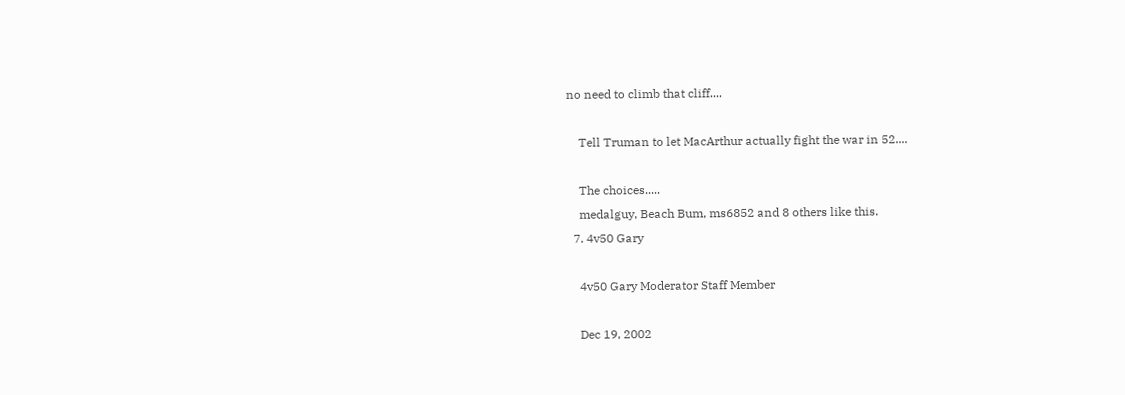no need to climb that cliff....

    Tell Truman to let MacArthur actually fight the war in 52....

    The choices.....
    medalguy, Beach Bum, ms6852 and 8 others like this.
  7. 4v50 Gary

    4v50 Gary Moderator Staff Member

    Dec 19, 2002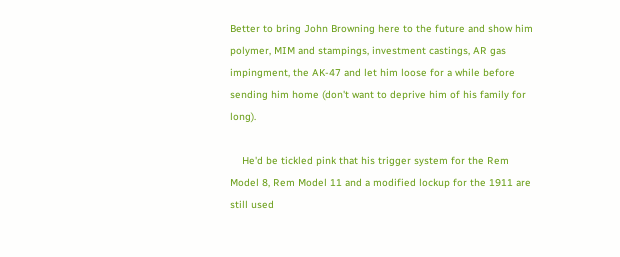Better to bring John Browning here to the future and show him polymer, MIM and stampings, investment castings, AR gas impingment, the AK-47 and let him loose for a while before sending him home (don't want to deprive him of his family for long).

    He'd be tickled pink that his trigger system for the Rem Model 8, Rem Model 11 and a modified lockup for the 1911 are still used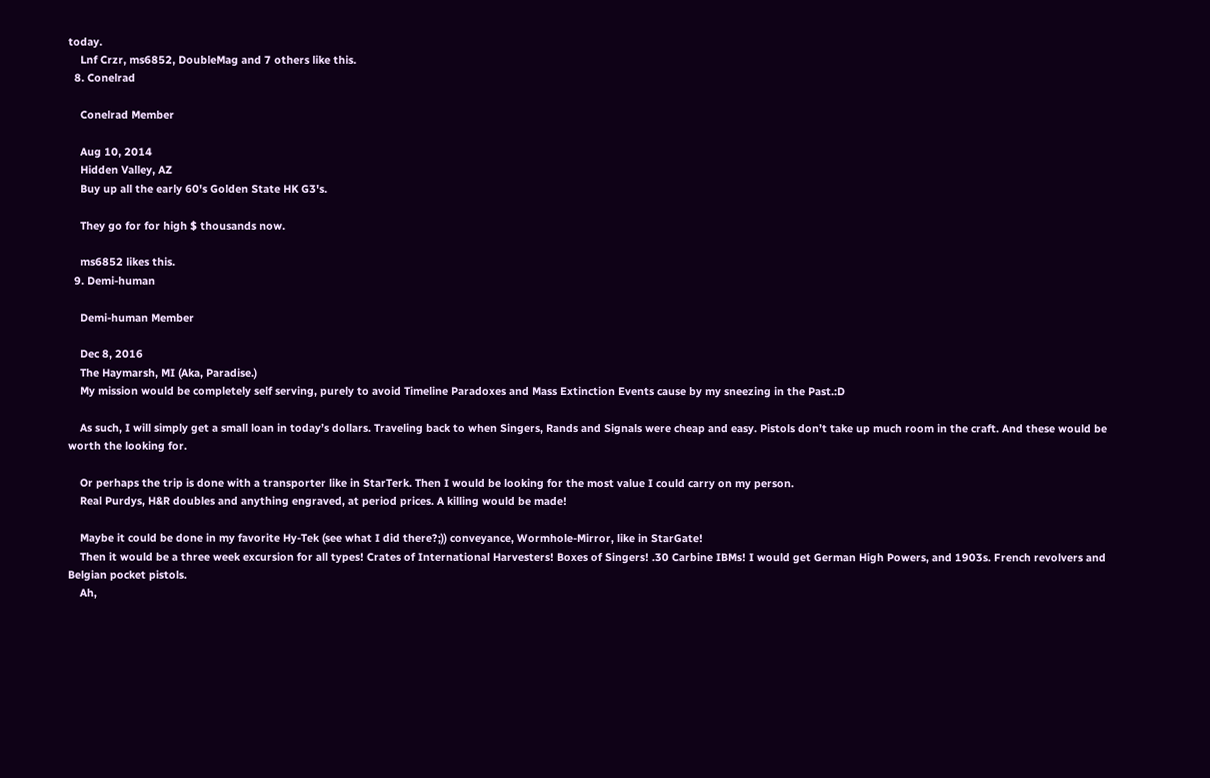today.
    Lnf Crzr, ms6852, DoubleMag and 7 others like this.
  8. Conelrad

    Conelrad Member

    Aug 10, 2014
    Hidden Valley, AZ
    Buy up all the early 60's Golden State HK G3's.

    They go for for high $ thousands now.

    ms6852 likes this.
  9. Demi-human

    Demi-human Member

    Dec 8, 2016
    The Haymarsh, MI (Aka, Paradise.)
    My mission would be completely self serving, purely to avoid Timeline Paradoxes and Mass Extinction Events cause by my sneezing in the Past.:D

    As such, I will simply get a small loan in today’s dollars. Traveling back to when Singers, Rands and Signals were cheap and easy. Pistols don’t take up much room in the craft. And these would be worth the looking for.

    Or perhaps the trip is done with a transporter like in StarTerk. Then I would be looking for the most value I could carry on my person.
    Real Purdys, H&R doubles and anything engraved, at period prices. A killing would be made!

    Maybe it could be done in my favorite Hy-Tek (see what I did there?;)) conveyance, Wormhole-Mirror, like in StarGate!
    Then it would be a three week excursion for all types! Crates of International Harvesters! Boxes of Singers! .30 Carbine IBMs! I would get German High Powers, and 1903s. French revolvers and Belgian pocket pistols.
    Ah,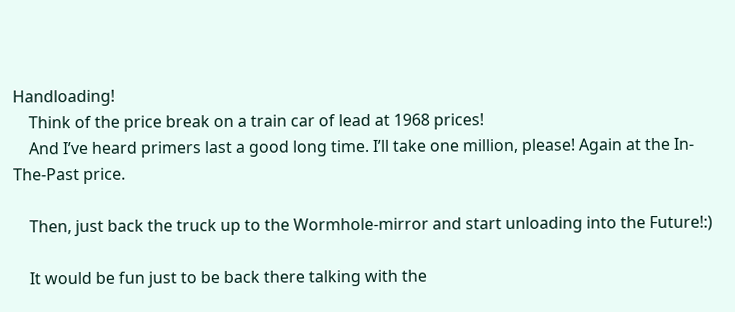Handloading!
    Think of the price break on a train car of lead at 1968 prices!
    And I’ve heard primers last a good long time. I’ll take one million, please! Again at the In-The-Past price.

    Then, just back the truck up to the Wormhole-mirror and start unloading into the Future!:)

    It would be fun just to be back there talking with the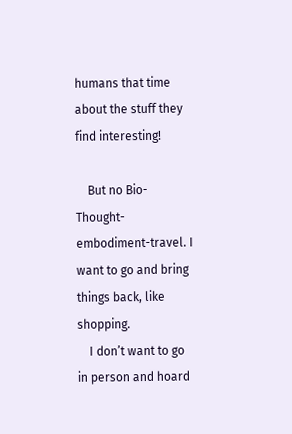humans that time about the stuff they find interesting!

    But no Bio-Thought-embodiment-travel. I want to go and bring things back, like shopping.
    I don’t want to go in person and hoard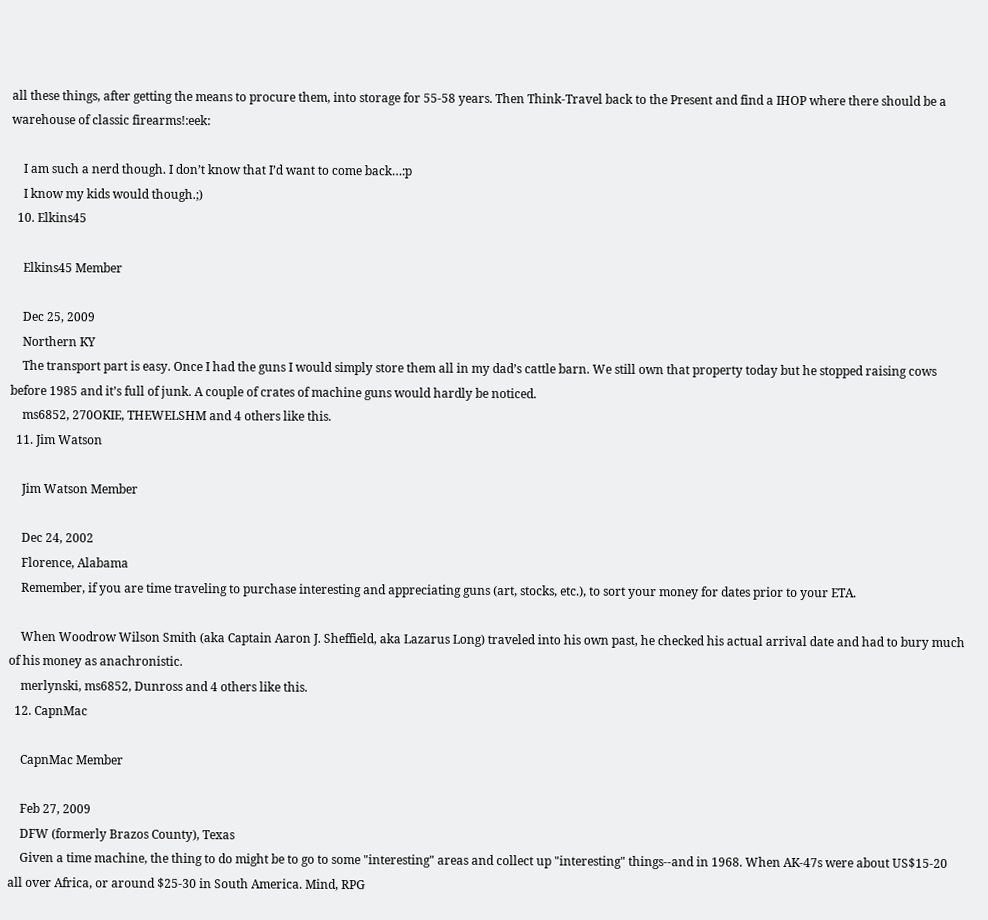all these things, after getting the means to procure them, into storage for 55-58 years. Then Think-Travel back to the Present and find a IHOP where there should be a warehouse of classic firearms!:eek:

    I am such a nerd though. I don’t know that I’d want to come back…:p
    I know my kids would though.;)
  10. Elkins45

    Elkins45 Member

    Dec 25, 2009
    Northern KY
    The transport part is easy. Once I had the guns I would simply store them all in my dad’s cattle barn. We still own that property today but he stopped raising cows before 1985 and it’s full of junk. A couple of crates of machine guns would hardly be noticed.
    ms6852, 270OKIE, THEWELSHM and 4 others like this.
  11. Jim Watson

    Jim Watson Member

    Dec 24, 2002
    Florence, Alabama
    Remember, if you are time traveling to purchase interesting and appreciating guns (art, stocks, etc.), to sort your money for dates prior to your ETA.

    When Woodrow Wilson Smith (aka Captain Aaron J. Sheffield, aka Lazarus Long) traveled into his own past, he checked his actual arrival date and had to bury much of his money as anachronistic.
    merlynski, ms6852, Dunross and 4 others like this.
  12. CapnMac

    CapnMac Member

    Feb 27, 2009
    DFW (formerly Brazos County), Texas
    Given a time machine, the thing to do might be to go to some "interesting" areas and collect up "interesting" things--and in 1968. When AK-47s were about US$15-20 all over Africa, or around $25-30 in South America. Mind, RPG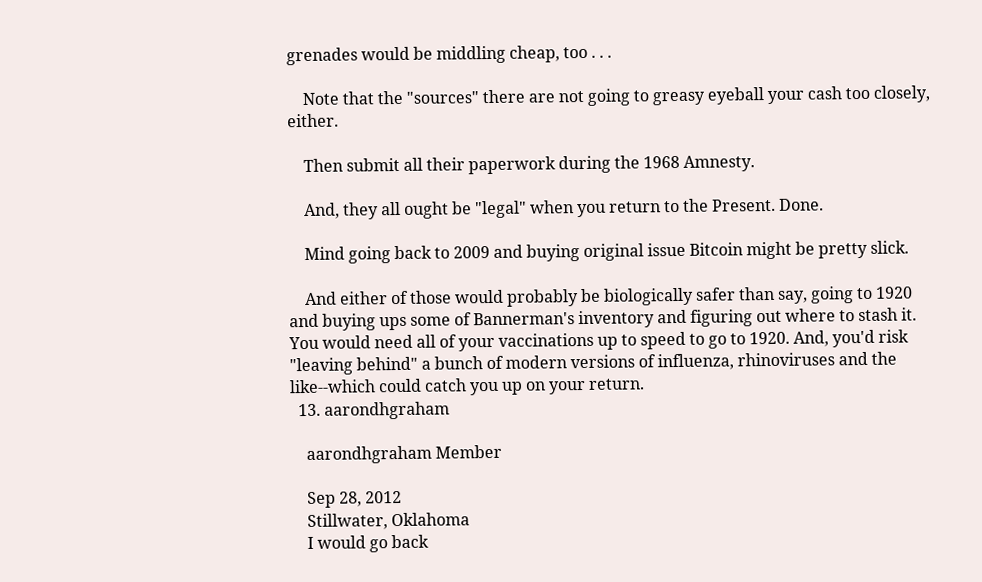grenades would be middling cheap, too . . .

    Note that the "sources" there are not going to greasy eyeball your cash too closely, either.

    Then submit all their paperwork during the 1968 Amnesty.

    And, they all ought be "legal" when you return to the Present. Done.

    Mind going back to 2009 and buying original issue Bitcoin might be pretty slick.

    And either of those would probably be biologically safer than say, going to 1920 and buying ups some of Bannerman's inventory and figuring out where to stash it. You would need all of your vaccinations up to speed to go to 1920. And, you'd risk "leaving behind" a bunch of modern versions of influenza, rhinoviruses and the like--which could catch you up on your return.
  13. aarondhgraham

    aarondhgraham Member

    Sep 28, 2012
    Stillwater, Oklahoma
    I would go back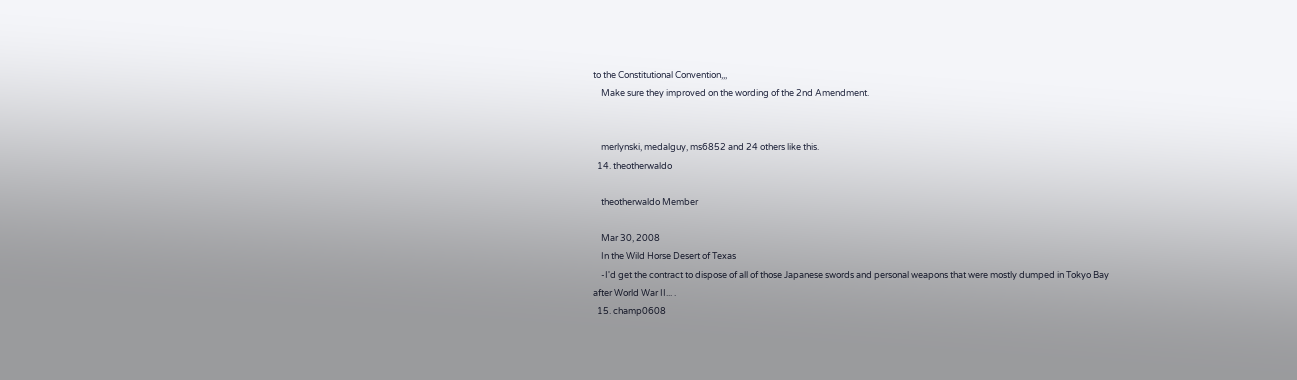to the Constitutional Convention,,,
    Make sure they improved on the wording of the 2nd Amendment.


    merlynski, medalguy, ms6852 and 24 others like this.
  14. theotherwaldo

    theotherwaldo Member

    Mar 30, 2008
    In the Wild Horse Desert of Texas
    -I'd get the contract to dispose of all of those Japanese swords and personal weapons that were mostly dumped in Tokyo Bay after World War II... .
  15. champ0608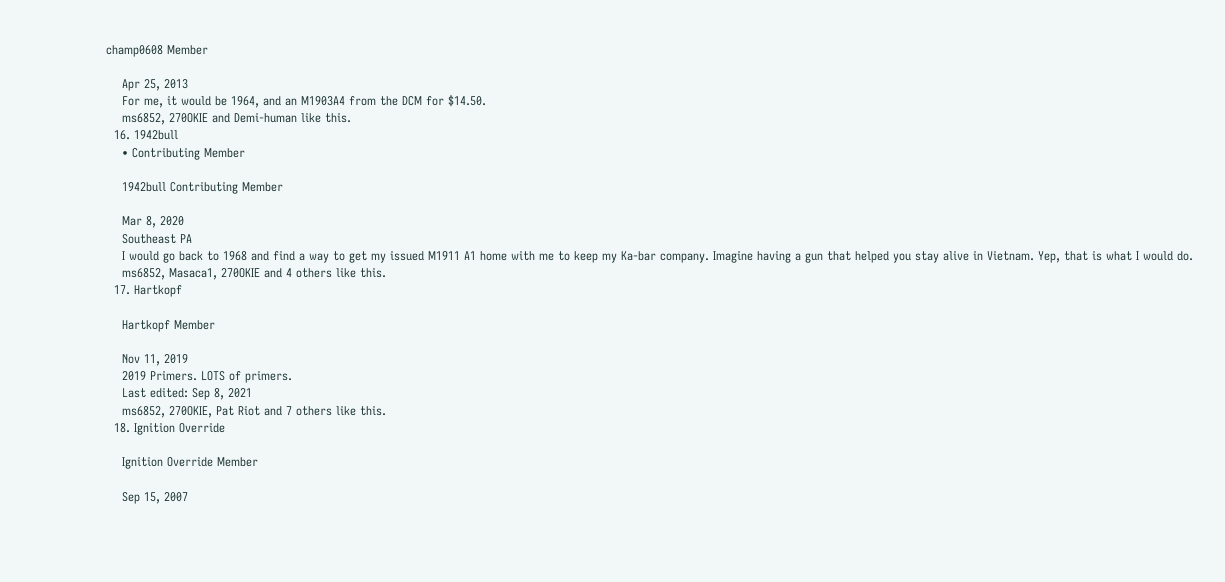champ0608 Member

    Apr 25, 2013
    For me, it would be 1964, and an M1903A4 from the DCM for $14.50.
    ms6852, 270OKIE and Demi-human like this.
  16. 1942bull
    • Contributing Member

    1942bull Contributing Member

    Mar 8, 2020
    Southeast PA
    I would go back to 1968 and find a way to get my issued M1911 A1 home with me to keep my Ka-bar company. Imagine having a gun that helped you stay alive in Vietnam. Yep, that is what I would do.
    ms6852, Masaca1, 270OKIE and 4 others like this.
  17. Hartkopf

    Hartkopf Member

    Nov 11, 2019
    2019 Primers. LOTS of primers.
    Last edited: Sep 8, 2021
    ms6852, 270OKIE, Pat Riot and 7 others like this.
  18. Ignition Override

    Ignition Override Member

    Sep 15, 2007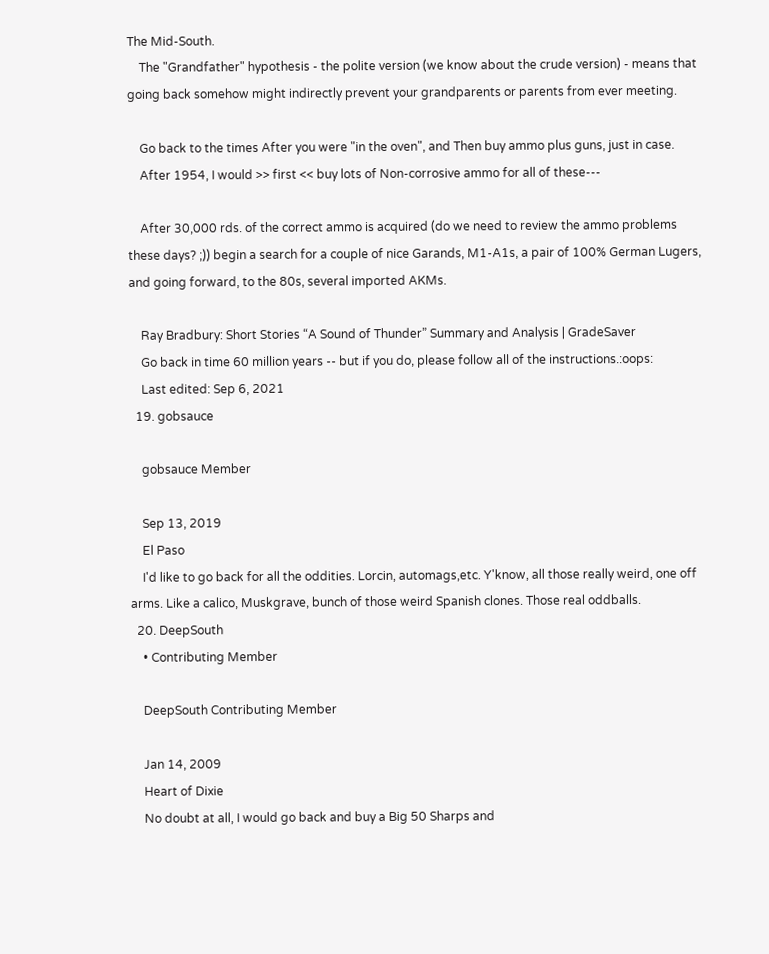The Mid-South.
    The "Grandfather" hypothesis - the polite version (we know about the crude version) - means that going back somehow might indirectly prevent your grandparents or parents from ever meeting.

    Go back to the times After you were "in the oven", and Then buy ammo plus guns, just in case.
    After 1954, I would >> first << buy lots of Non-corrosive ammo for all of these---

    After 30,000 rds. of the correct ammo is acquired (do we need to review the ammo problems these days? ;)) begin a search for a couple of nice Garands, M1-A1s, a pair of 100% German Lugers, and going forward, to the 80s, several imported AKMs.

    Ray Bradbury: Short Stories “A Sound of Thunder” Summary and Analysis | GradeSaver
    Go back in time 60 million years -- but if you do, please follow all of the instructions.:oops:
    Last edited: Sep 6, 2021
  19. gobsauce

    gobsauce Member

    Sep 13, 2019
    El Paso
    I'd like to go back for all the oddities. Lorcin, automags,etc. Y'know, all those really weird, one off arms. Like a calico, Muskgrave, bunch of those weird Spanish clones. Those real oddballs.
  20. DeepSouth
    • Contributing Member

    DeepSouth Contributing Member

    Jan 14, 2009
    Heart of Dixie
    No doubt at all, I would go back and buy a Big 50 Sharps and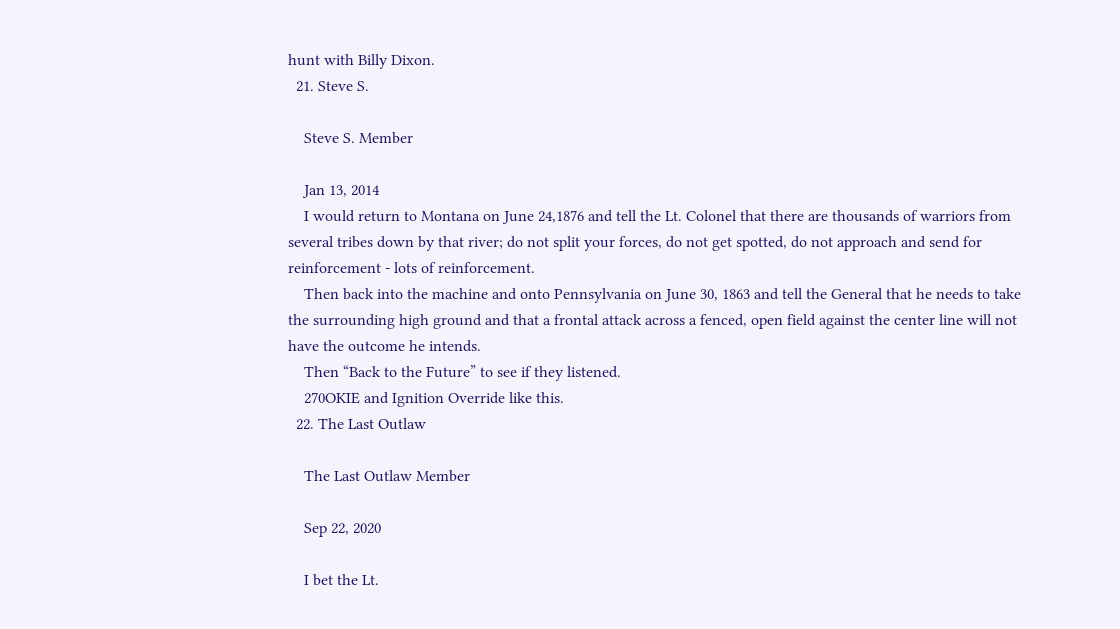hunt with Billy Dixon.
  21. Steve S.

    Steve S. Member

    Jan 13, 2014
    I would return to Montana on June 24,1876 and tell the Lt. Colonel that there are thousands of warriors from several tribes down by that river; do not split your forces, do not get spotted, do not approach and send for reinforcement - lots of reinforcement.
    Then back into the machine and onto Pennsylvania on June 30, 1863 and tell the General that he needs to take the surrounding high ground and that a frontal attack across a fenced, open field against the center line will not have the outcome he intends.
    Then “Back to the Future” to see if they listened.
    270OKIE and Ignition Override like this.
  22. The Last Outlaw

    The Last Outlaw Member

    Sep 22, 2020

    I bet the Lt.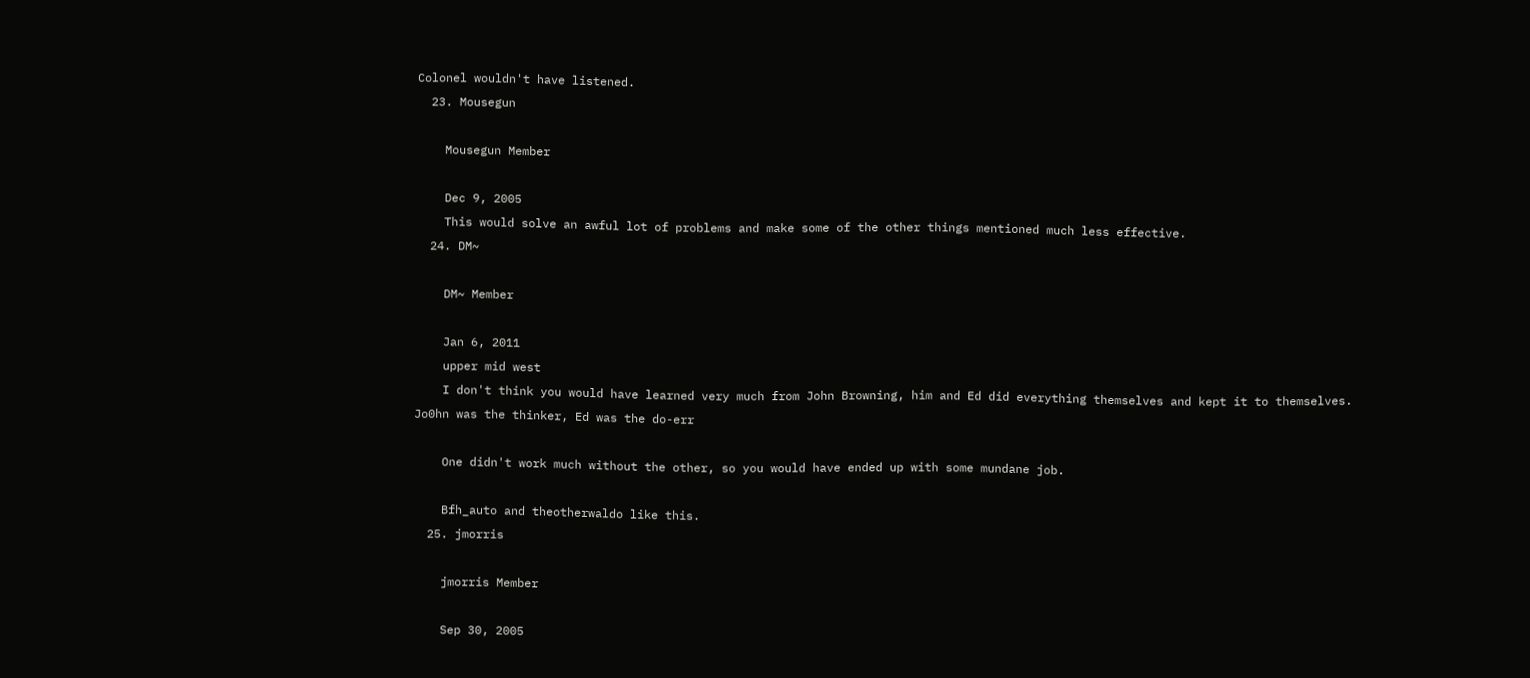Colonel wouldn't have listened.
  23. Mousegun

    Mousegun Member

    Dec 9, 2005
    This would solve an awful lot of problems and make some of the other things mentioned much less effective.
  24. DM~

    DM~ Member

    Jan 6, 2011
    upper mid west
    I don't think you would have learned very much from John Browning, him and Ed did everything themselves and kept it to themselves. Jo0hn was the thinker, Ed was the do-err

    One didn't work much without the other, so you would have ended up with some mundane job.

    Bfh_auto and theotherwaldo like this.
  25. jmorris

    jmorris Member

    Sep 30, 2005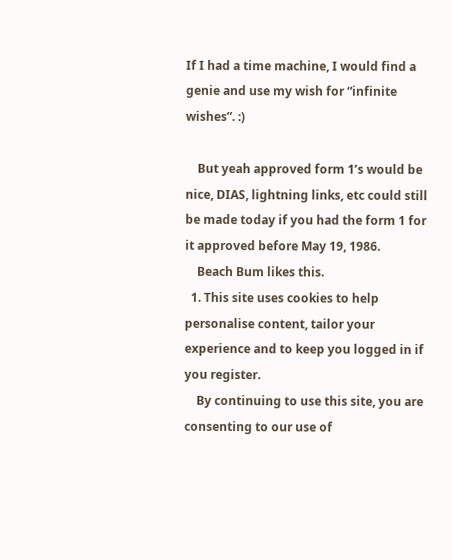If I had a time machine, I would find a genie and use my wish for “infinite wishes”. :)

    But yeah approved form 1’s would be nice, DIAS, lightning links, etc could still be made today if you had the form 1 for it approved before May 19, 1986.
    Beach Bum likes this.
  1. This site uses cookies to help personalise content, tailor your experience and to keep you logged in if you register.
    By continuing to use this site, you are consenting to our use of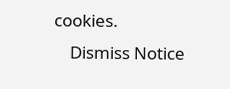cookies.
    Dismiss Notice